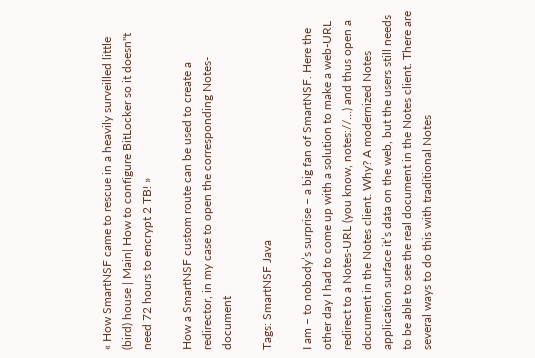« How SmartNSF came to rescue in a heavily surveilled little (bird) house | Main| How to configure BitLocker so it doesn"t need 72 hours to encrypt 2 TB! »

How a SmartNSF custom route can be used to create a redirector, in my case to open the corresponding Notes-document

Tags: SmartNSF Java

I am – to nobody’s surprise – a big fan of SmartNSF. Here the other day I had to come up with a solution to make a web-URL redirect to a Notes-URL (you know, notes://…) and thus open a document in the Notes client. Why? A modernized Notes application surface it’s data on the web, but the users still needs to be able to see the real document in the Notes client. There are several ways to do this with traditional Notes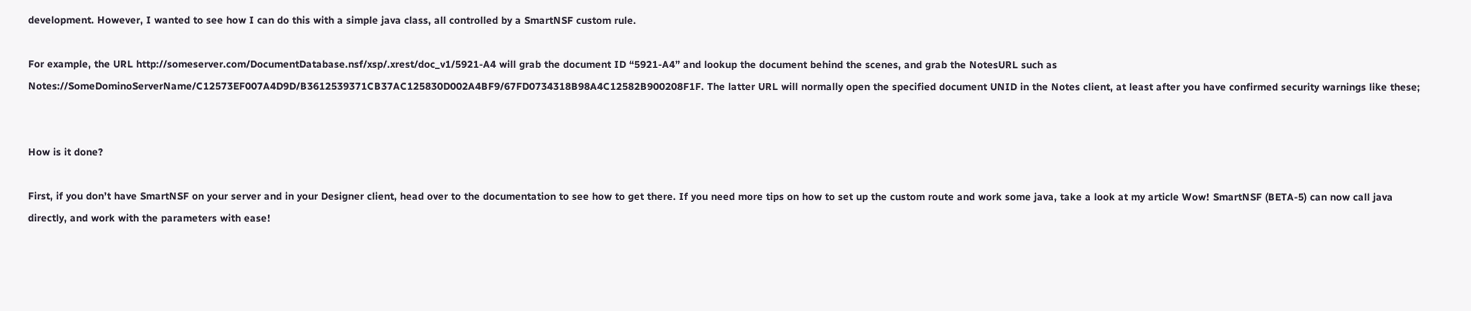development. However, I wanted to see how I can do this with a simple java class, all controlled by a SmartNSF custom rule.

For example, the URL http://someserver.com/DocumentDatabase.nsf/xsp/.xrest/doc_v1/5921-A4 will grab the document ID “5921-A4” and lookup the document behind the scenes, and grab the NotesURL such as Notes://SomeDominoServerName/C12573EF007A4D9D/B3612539371CB37AC125830D002A4BF9/67FD0734318B98A4C12582B900208F1F. The latter URL will normally open the specified document UNID in the Notes client, at least after you have confirmed security warnings like these;


How is it done?

First, if you don’t have SmartNSF on your server and in your Designer client, head over to the documentation to see how to get there. If you need more tips on how to set up the custom route and work some java, take a look at my article Wow! SmartNSF (BETA-5) can now call java directly, and work with the parameters with ease!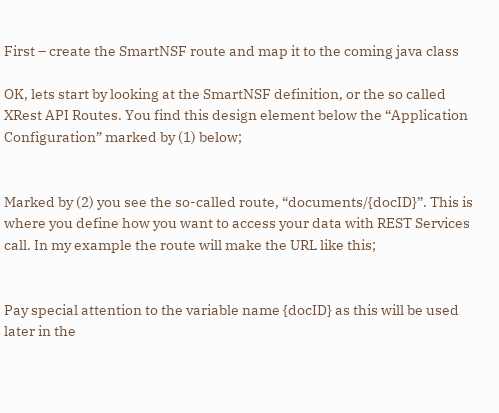First – create the SmartNSF route and map it to the coming java class

OK, lets start by looking at the SmartNSF definition, or the so called XRest API Routes. You find this design element below the “Application Configuration” marked by (1) below;


Marked by (2) you see the so-called route, “documents/{docID}”. This is where you define how you want to access your data with REST Services call. In my example the route will make the URL like this;


Pay special attention to the variable name {docID} as this will be used later in the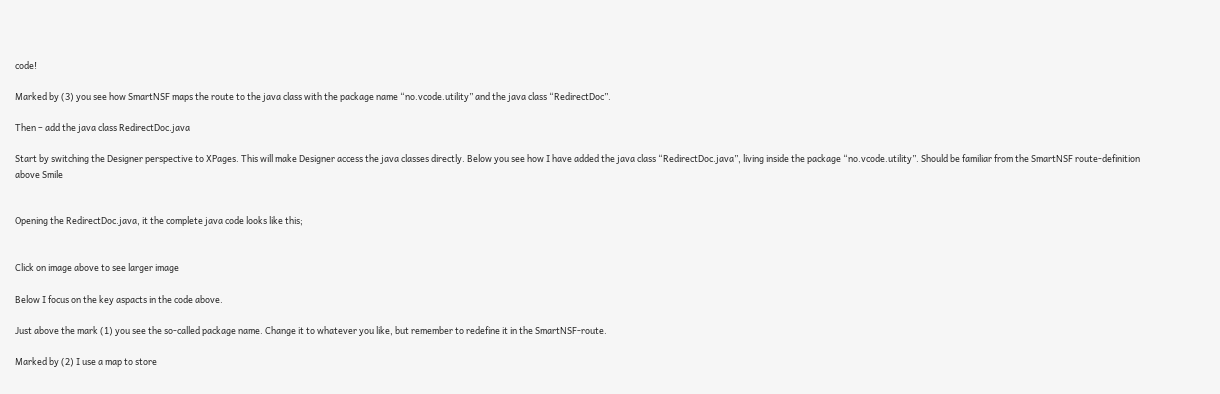code!

Marked by (3) you see how SmartNSF maps the route to the java class with the package name “no.vcode.utility” and the java class “RedirectDoc”.

Then – add the java class RedirectDoc.java

Start by switching the Designer perspective to XPages. This will make Designer access the java classes directly. Below you see how I have added the java class “RedirectDoc.java”, living inside the package “no.vcode.utility”. Should be familiar from the SmartNSF route-definition above Smile


Opening the RedirectDoc.java, it the complete java code looks like this;


Click on image above to see larger image

Below I focus on the key aspacts in the code above.

Just above the mark (1) you see the so-called package name. Change it to whatever you like, but remember to redefine it in the SmartNSF-route.

Marked by (2) I use a map to store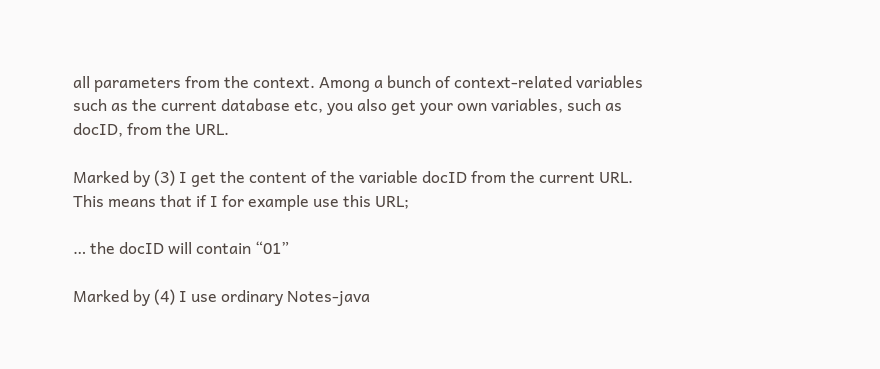all parameters from the context. Among a bunch of context-related variables such as the current database etc, you also get your own variables, such as docID, from the URL.

Marked by (3) I get the content of the variable docID from the current URL. This means that if I for example use this URL;

… the docID will contain “01”

Marked by (4) I use ordinary Notes-java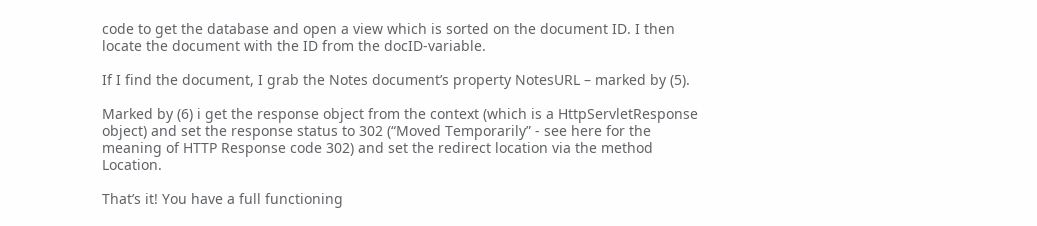code to get the database and open a view which is sorted on the document ID. I then locate the document with the ID from the docID-variable.

If I find the document, I grab the Notes document’s property NotesURL – marked by (5).

Marked by (6) i get the response object from the context (which is a HttpServletResponse object) and set the response status to 302 (“Moved Temporarily” - see here for the meaning of HTTP Response code 302) and set the redirect location via the method Location.

That’s it! You have a full functioning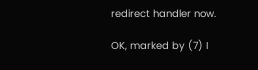redirect handler now.

OK, marked by (7) I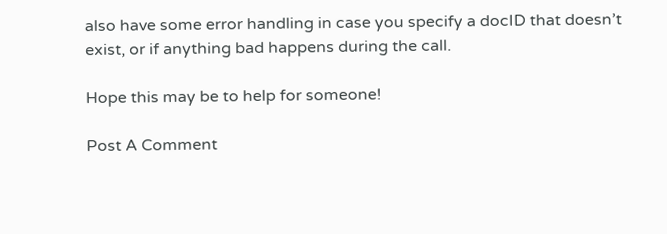also have some error handling in case you specify a docID that doesn’t exist, or if anything bad happens during the call.

Hope this may be to help for someone!

Post A Comment